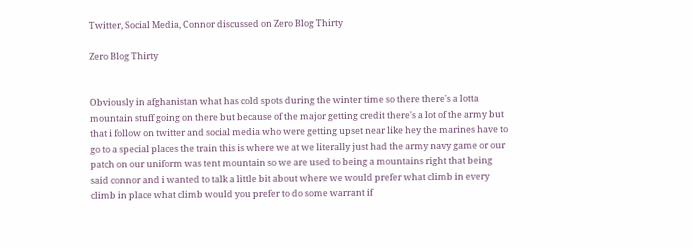Twitter, Social Media, Connor discussed on Zero Blog Thirty

Zero Blog Thirty


Obviously in afghanistan what has cold spots during the winter time so there there's a lotta mountain stuff going on there but because of the major getting credit there's a lot of the army but that i follow on twitter and social media who were getting upset near like hey the marines have to go to a special places the train this is where we at we literally just had the army navy game or our patch on our uniform was tent mountain so we are used to being a mountains right that being said connor and i wanted to talk a little bit about where we would prefer what climb in every climb in place what climb would you prefer to do some warrant if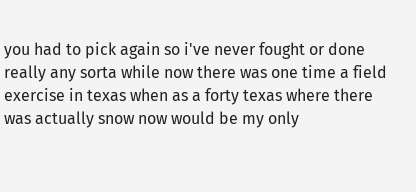you had to pick again so i've never fought or done really any sorta while now there was one time a field exercise in texas when as a forty texas where there was actually snow now would be my only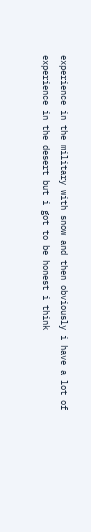experience in the military with snow and then obviously i have a lot of experience in the desert but i got to be honest i think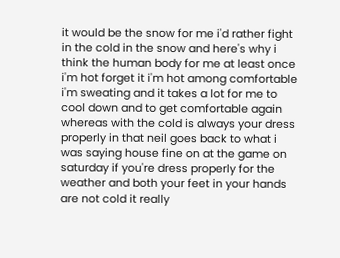it would be the snow for me i'd rather fight in the cold in the snow and here's why i think the human body for me at least once i'm hot forget it i'm hot among comfortable i'm sweating and it takes a lot for me to cool down and to get comfortable again whereas with the cold is always your dress properly in that neil goes back to what i was saying house fine on at the game on saturday if you're dress properly for the weather and both your feet in your hands are not cold it really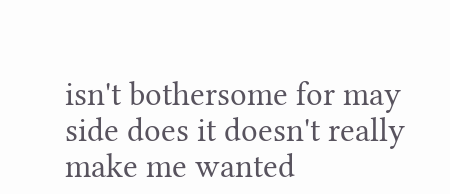isn't bothersome for may side does it doesn't really make me wanted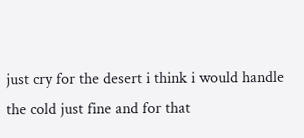just cry for the desert i think i would handle the cold just fine and for that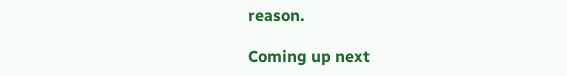reason.

Coming up next